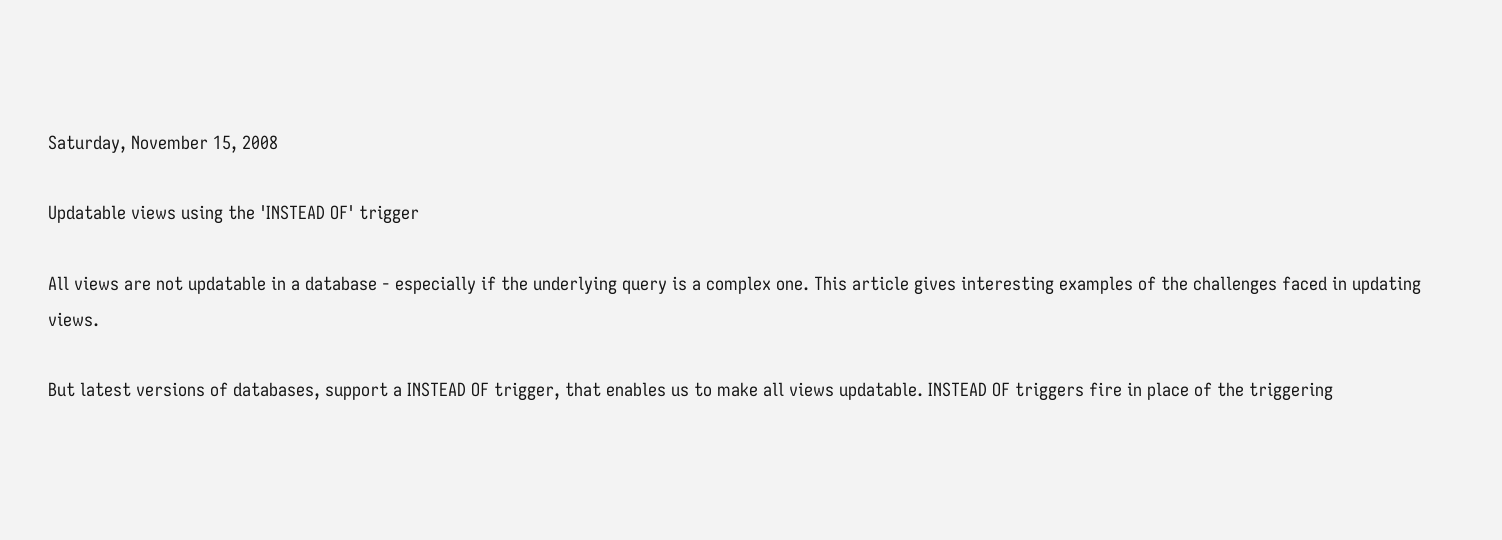Saturday, November 15, 2008

Updatable views using the 'INSTEAD OF' trigger

All views are not updatable in a database - especially if the underlying query is a complex one. This article gives interesting examples of the challenges faced in updating views.

But latest versions of databases, support a INSTEAD OF trigger, that enables us to make all views updatable. INSTEAD OF triggers fire in place of the triggering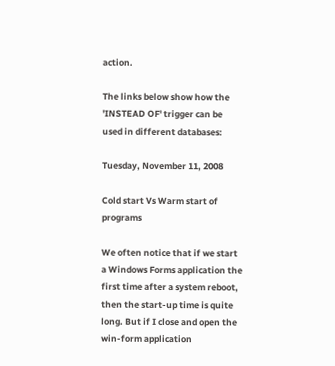action.

The links below show how the 'INSTEAD OF' trigger can be used in different databases:

Tuesday, November 11, 2008

Cold start Vs Warm start of programs

We often notice that if we start a Windows Forms application the first time after a system reboot, then the start-up time is quite long. But if I close and open the win-form application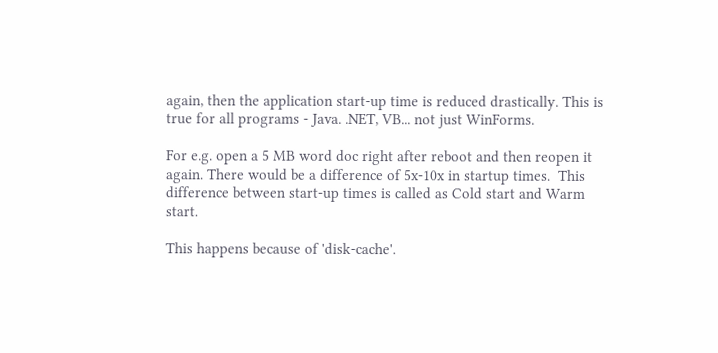again, then the application start-up time is reduced drastically. This is true for all programs - Java. .NET, VB... not just WinForms.

For e.g. open a 5 MB word doc right after reboot and then reopen it again. There would be a difference of 5x-10x in startup times.  This difference between start-up times is called as Cold start and Warm start.

This happens because of 'disk-cache'.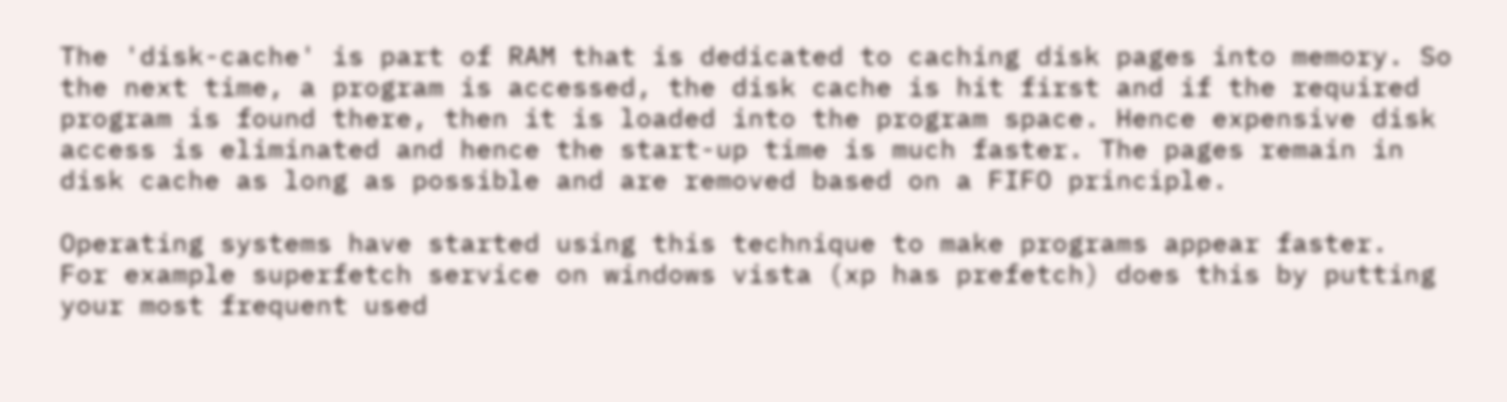The 'disk-cache' is part of RAM that is dedicated to caching disk pages into memory. So the next time, a program is accessed, the disk cache is hit first and if the required program is found there, then it is loaded into the program space. Hence expensive disk access is eliminated and hence the start-up time is much faster. The pages remain in disk cache as long as possible and are removed based on a FIFO principle.

Operating systems have started using this technique to make programs appear faster.
For example superfetch service on windows vista (xp has prefetch) does this by putting your most frequent used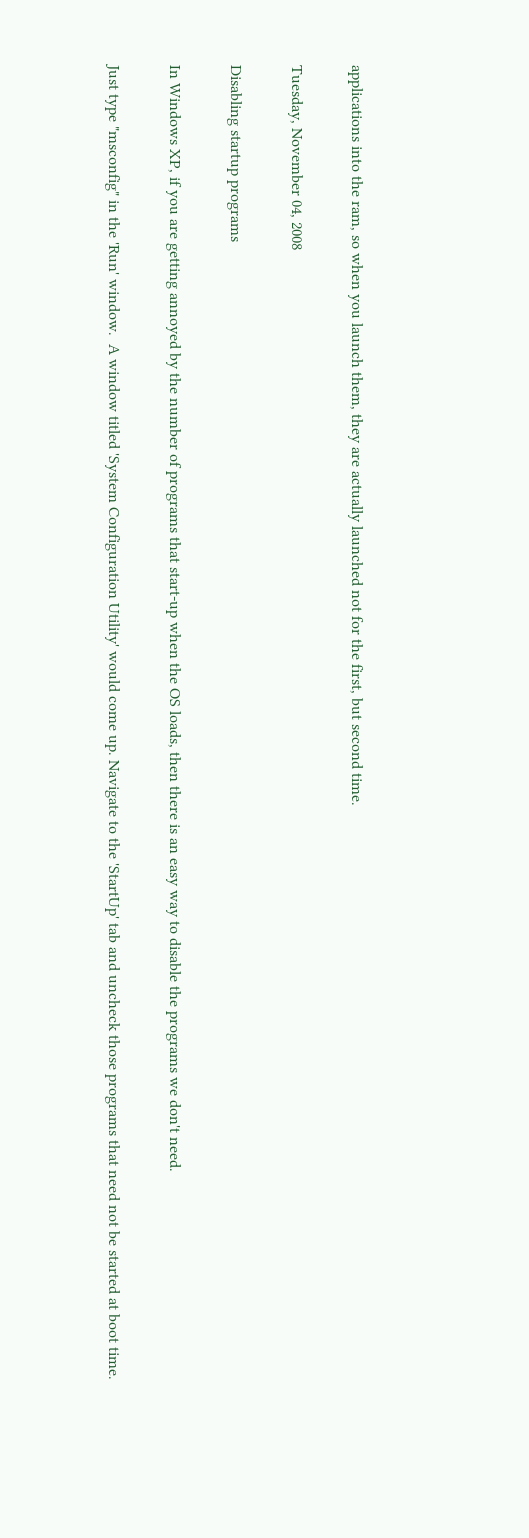applications into the ram, so when you launch them, they are actually launched not for the first, but second time.

Tuesday, November 04, 2008

Disabling startup programs

In Windows XP, if you are getting annoyed by the number of programs that start-up when the OS loads, then there is an easy way to disable the programs we don't need.

Just type "msconfig" in the 'Run' window.  A window titled 'System Configuration Utility' would come up. Navigate to the 'StartUp' tab and uncheck those programs that need not be started at boot time.